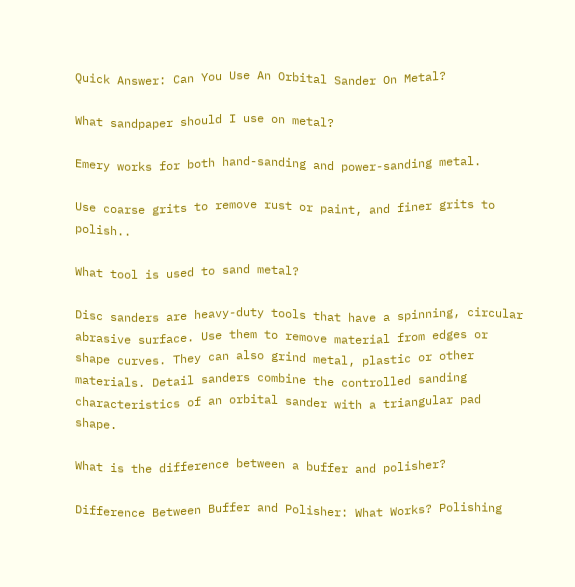Quick Answer: Can You Use An Orbital Sander On Metal?

What sandpaper should I use on metal?

Emery works for both hand-sanding and power-sanding metal.

Use coarse grits to remove rust or paint, and finer grits to polish..

What tool is used to sand metal?

Disc sanders are heavy-duty tools that have a spinning, circular abrasive surface. Use them to remove material from edges or shape curves. They can also grind metal, plastic or other materials. Detail sanders combine the controlled sanding characteristics of an orbital sander with a triangular pad shape.

What is the difference between a buffer and polisher?

Difference Between Buffer and Polisher: What Works? Polishing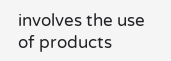involves the use of products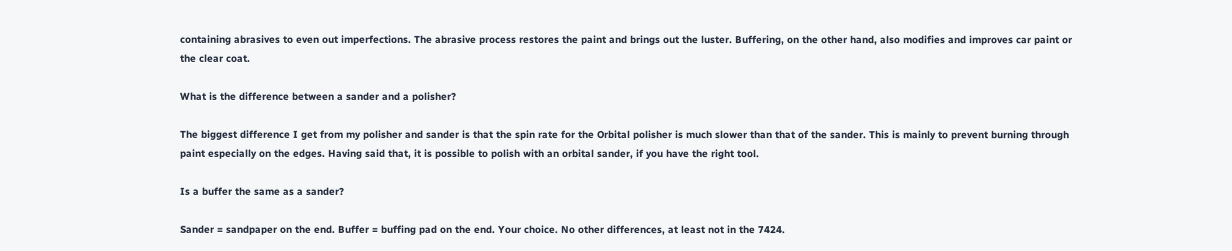containing abrasives to even out imperfections. The abrasive process restores the paint and brings out the luster. Buffering, on the other hand, also modifies and improves car paint or the clear coat.

What is the difference between a sander and a polisher?

The biggest difference I get from my polisher and sander is that the spin rate for the Orbital polisher is much slower than that of the sander. This is mainly to prevent burning through paint especially on the edges. Having said that, it is possible to polish with an orbital sander, if you have the right tool.

Is a buffer the same as a sander?

Sander = sandpaper on the end. Buffer = buffing pad on the end. Your choice. No other differences, at least not in the 7424.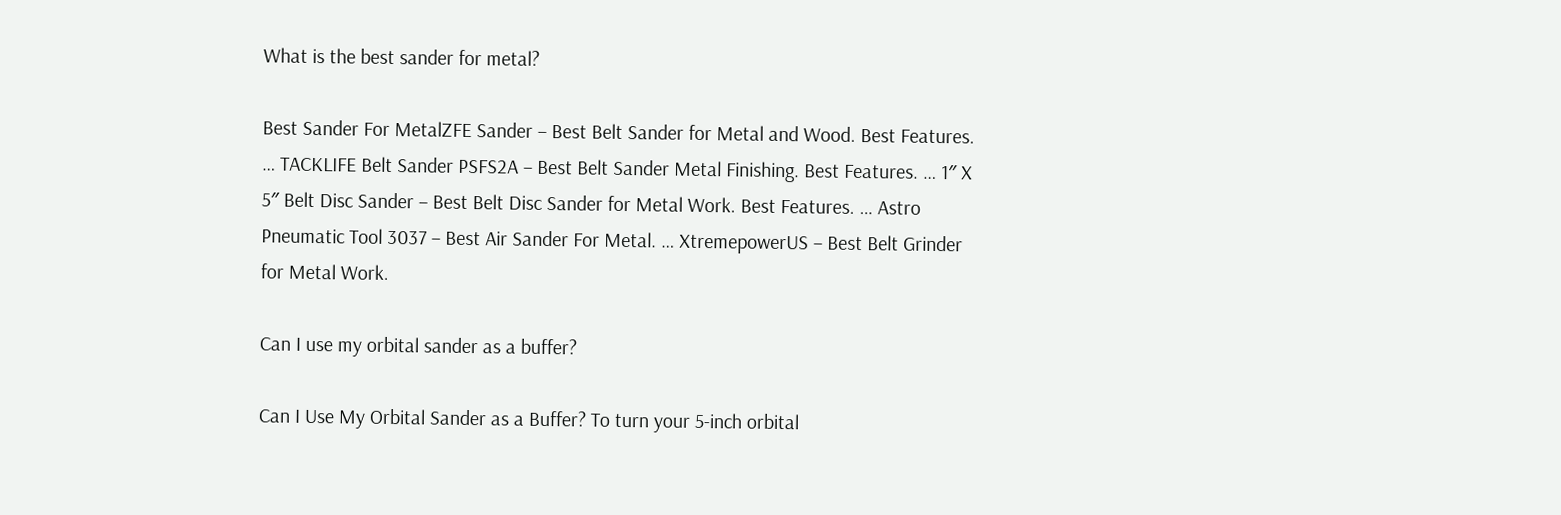What is the best sander for metal?

Best Sander For MetalZFE Sander – Best Belt Sander for Metal and Wood. Best Features. … TACKLIFE Belt Sander PSFS2A – Best Belt Sander Metal Finishing. Best Features. … 1″ X 5″ Belt Disc Sander – Best Belt Disc Sander for Metal Work. Best Features. … Astro Pneumatic Tool 3037 – Best Air Sander For Metal. … XtremepowerUS – Best Belt Grinder for Metal Work.

Can I use my orbital sander as a buffer?

Can I Use My Orbital Sander as a Buffer? To turn your 5-inch orbital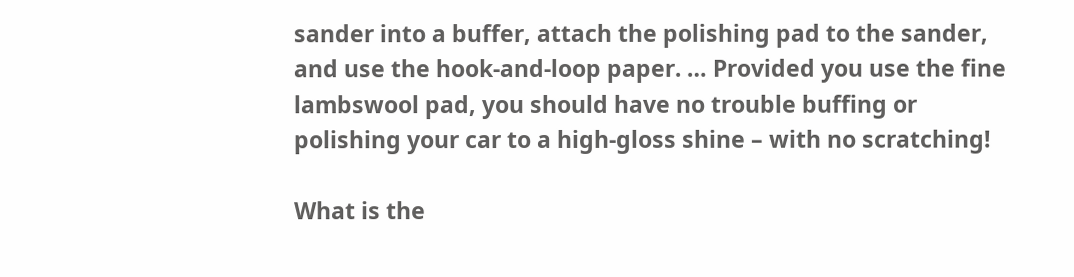sander into a buffer, attach the polishing pad to the sander, and use the hook-and-loop paper. … Provided you use the fine lambswool pad, you should have no trouble buffing or polishing your car to a high-gloss shine – with no scratching!

What is the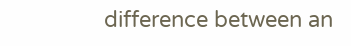difference between an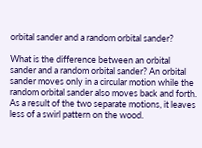orbital sander and a random orbital sander?

What is the difference between an orbital sander and a random orbital sander? An orbital sander moves only in a circular motion while the random orbital sander also moves back and forth. As a result of the two separate motions, it leaves less of a swirl pattern on the wood.